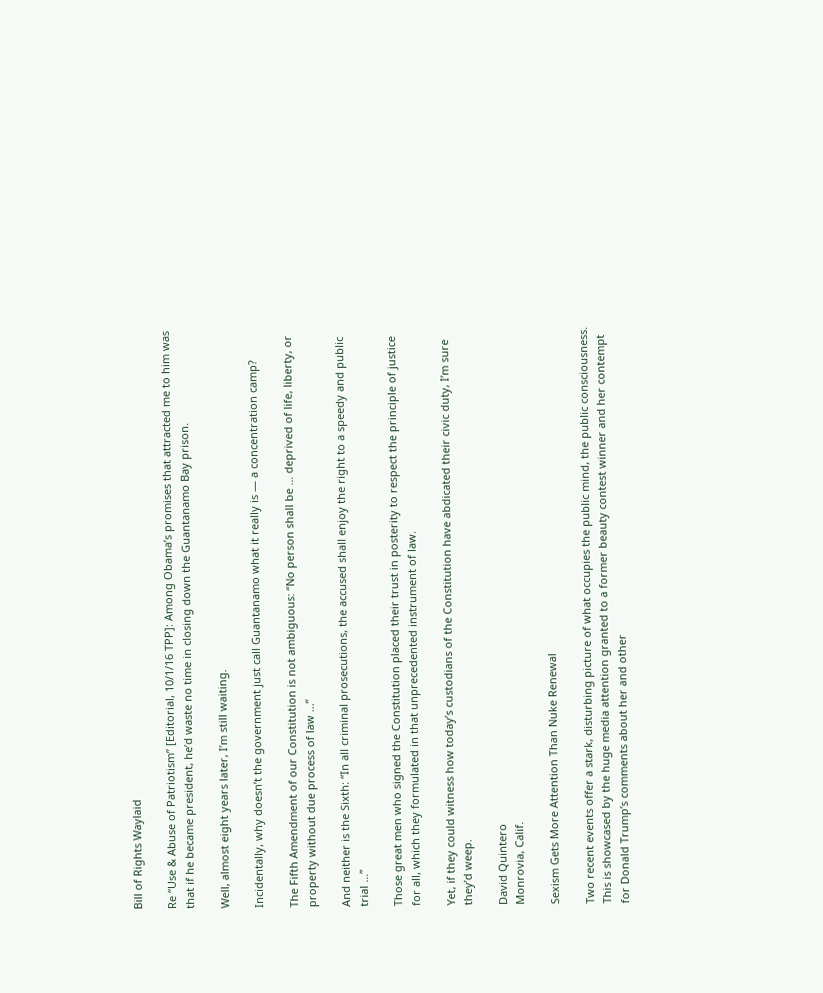Bill of Rights Waylaid

Re “Use & Abuse of Patriotism” [Editorial, 10/1/16 TPP]: Among Obama’s promises that attracted me to him was that if he became president, he’d waste no time in closing down the Guantanamo Bay prison.

Well, almost eight years later, I’m still waiting.

Incidentally, why doesn’t the government just call Guantanamo what it really is — a concentration camp?

The Fifth Amendment of our Constitution is not ambiguous: “No person shall be … deprived of life, liberty, or property without due process of law ...”

And neither is the Sixth: “In all criminal prosecutions, the accused shall enjoy the right to a speedy and public trial …”

Those great men who signed the Constitution placed their trust in posterity to respect the principle of justice for all, which they formulated in that unprecedented instrument of law.

Yet, if they could witness how today’s custodians of the Constitution have abdicated their civic duty, I’m sure they’d weep.

David Quintero
Monrovia, Calif.

Sexism Gets More Attention Than Nuke Renewal

Two recent events offer a stark, disturbing picture of what occupies the public mind, the public consciousness. This is showcased by the huge media attention granted to a former beauty contest winner and her contempt for Donald Trump’s comments about her and other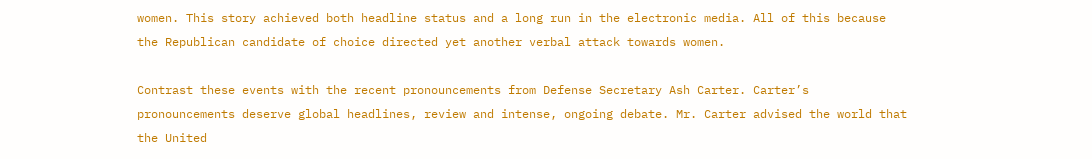women. This story achieved both headline status and a long run in the electronic media. All of this because the Republican candidate of choice directed yet another verbal attack towards women.

Contrast these events with the recent pronouncements from Defense Secretary Ash Carter. Carter’s pronouncements deserve global headlines, review and intense, ongoing debate. Mr. Carter advised the world that the United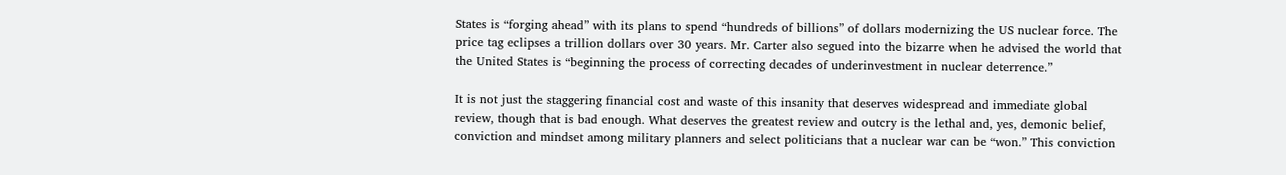States is “forging ahead” with its plans to spend “hundreds of billions” of dollars modernizing the US nuclear force. The price tag eclipses a trillion dollars over 30 years. Mr. Carter also segued into the bizarre when he advised the world that the United States is “beginning the process of correcting decades of underinvestment in nuclear deterrence.”

It is not just the staggering financial cost and waste of this insanity that deserves widespread and immediate global review, though that is bad enough. What deserves the greatest review and outcry is the lethal and, yes, demonic belief, conviction and mindset among military planners and select politicians that a nuclear war can be “won.” This conviction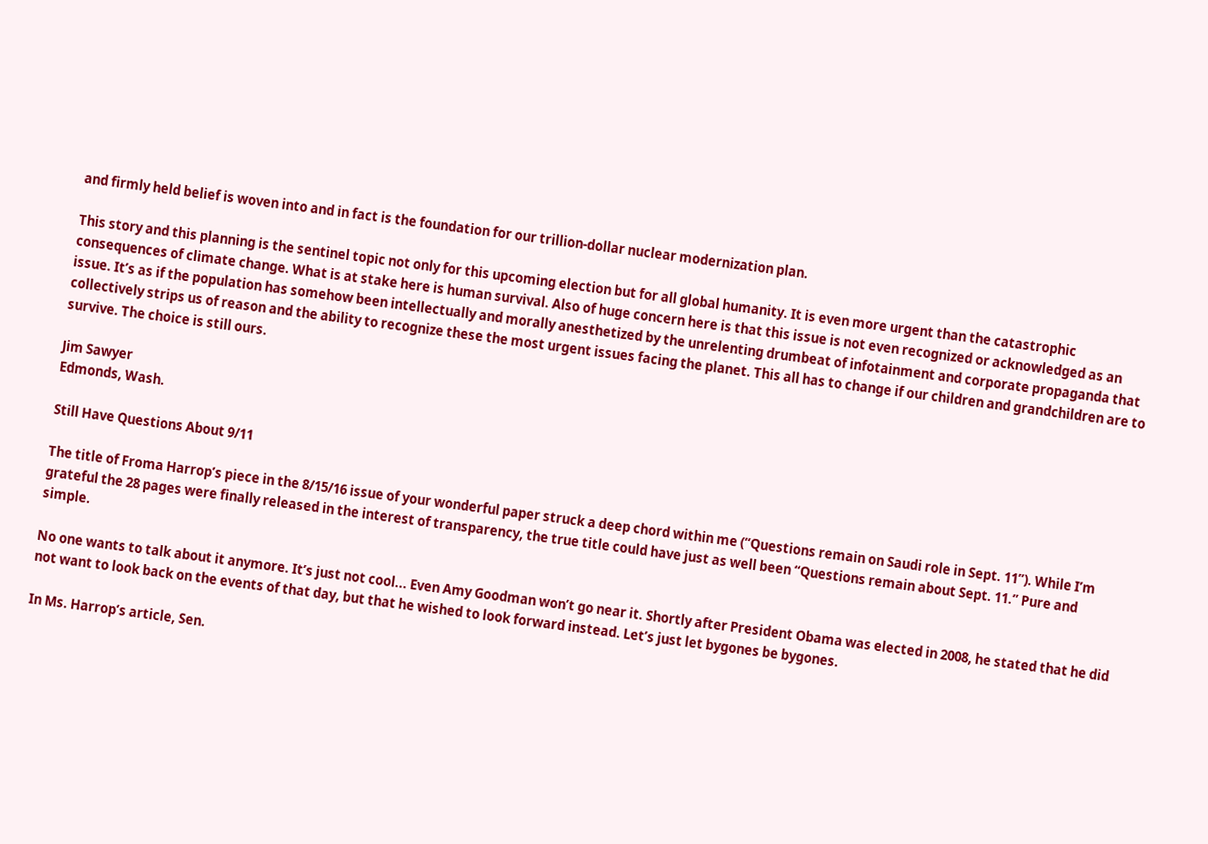and firmly held belief is woven into and in fact is the foundation for our trillion-dollar nuclear modernization plan.

This story and this planning is the sentinel topic not only for this upcoming election but for all global humanity. It is even more urgent than the catastrophic consequences of climate change. What is at stake here is human survival. Also of huge concern here is that this issue is not even recognized or acknowledged as an issue. It’s as if the population has somehow been intellectually and morally anesthetized by the unrelenting drumbeat of infotainment and corporate propaganda that collectively strips us of reason and the ability to recognize these the most urgent issues facing the planet. This all has to change if our children and grandchildren are to survive. The choice is still ours.

Jim Sawyer
Edmonds, Wash.

Still Have Questions About 9/11

The title of Froma Harrop’s piece in the 8/15/16 issue of your wonderful paper struck a deep chord within me (“Questions remain on Saudi role in Sept. 11”). While I’m grateful the 28 pages were finally released in the interest of transparency, the true title could have just as well been “Questions remain about Sept. 11.” Pure and simple.

No one wants to talk about it anymore. It’s just not cool... Even Amy Goodman won’t go near it. Shortly after President Obama was elected in 2008, he stated that he did not want to look back on the events of that day, but that he wished to look forward instead. Let’s just let bygones be bygones.

In Ms. Harrop’s article, Sen.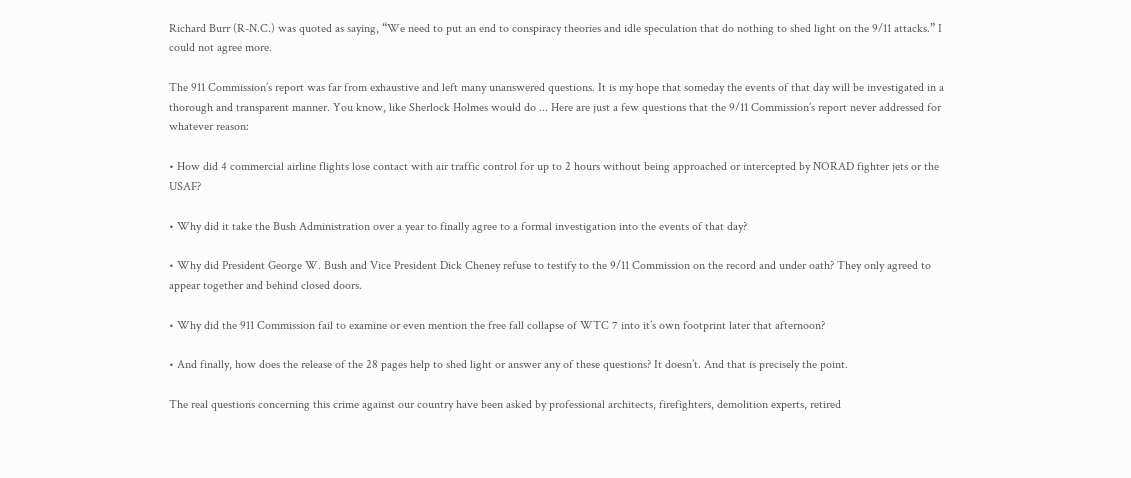Richard Burr (R-N.C.) was quoted as saying, “We need to put an end to conspiracy theories and idle speculation that do nothing to shed light on the 9/11 attacks.” I could not agree more.

The 911 Commission’s report was far from exhaustive and left many unanswered questions. It is my hope that someday the events of that day will be investigated in a thorough and transparent manner. You know, like Sherlock Holmes would do ... Here are just a few questions that the 9/11 Commission’s report never addressed for whatever reason:

• How did 4 commercial airline flights lose contact with air traffic control for up to 2 hours without being approached or intercepted by NORAD fighter jets or the USAF?

• Why did it take the Bush Administration over a year to finally agree to a formal investigation into the events of that day?

• Why did President George W. Bush and Vice President Dick Cheney refuse to testify to the 9/11 Commission on the record and under oath? They only agreed to appear together and behind closed doors.

• Why did the 911 Commission fail to examine or even mention the free fall collapse of WTC 7 into it’s own footprint later that afternoon?

• And finally, how does the release of the 28 pages help to shed light or answer any of these questions? It doesn’t. And that is precisely the point.

The real questions concerning this crime against our country have been asked by professional architects, firefighters, demolition experts, retired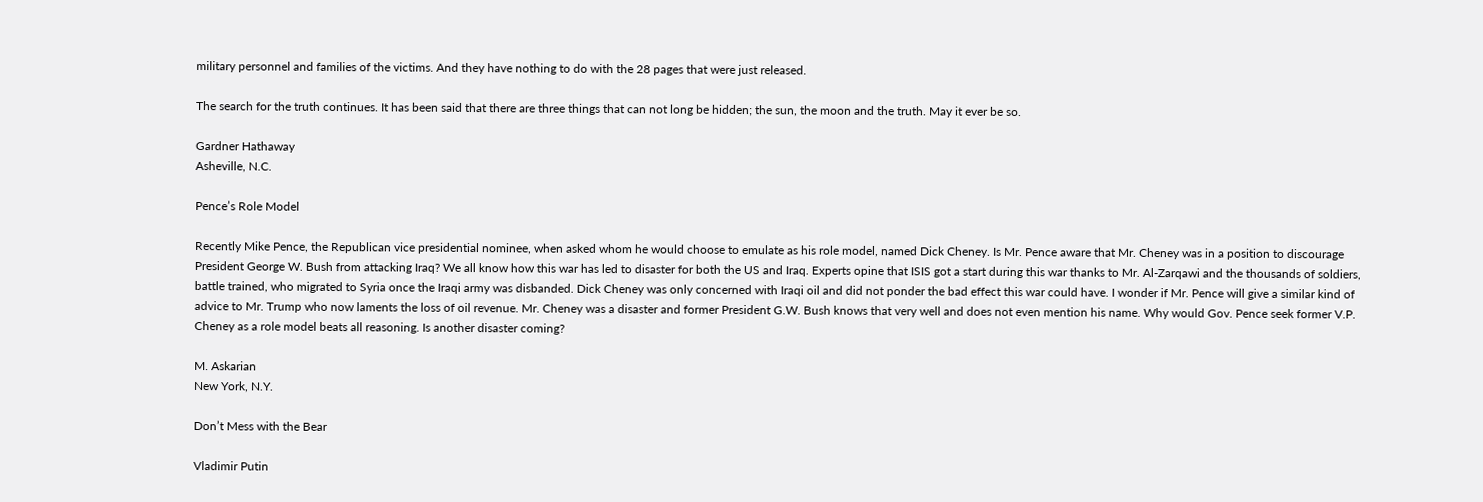military personnel and families of the victims. And they have nothing to do with the 28 pages that were just released.

The search for the truth continues. It has been said that there are three things that can not long be hidden; the sun, the moon and the truth. May it ever be so.

Gardner Hathaway
Asheville, N.C.

Pence’s Role Model

Recently Mike Pence, the Republican vice presidential nominee, when asked whom he would choose to emulate as his role model, named Dick Cheney. Is Mr. Pence aware that Mr. Cheney was in a position to discourage President George W. Bush from attacking Iraq? We all know how this war has led to disaster for both the US and Iraq. Experts opine that ISIS got a start during this war thanks to Mr. Al-Zarqawi and the thousands of soldiers, battle trained, who migrated to Syria once the Iraqi army was disbanded. Dick Cheney was only concerned with Iraqi oil and did not ponder the bad effect this war could have. I wonder if Mr. Pence will give a similar kind of advice to Mr. Trump who now laments the loss of oil revenue. Mr. Cheney was a disaster and former President G.W. Bush knows that very well and does not even mention his name. Why would Gov. Pence seek former V.P. Cheney as a role model beats all reasoning. Is another disaster coming?

M. Askarian
New York, N.Y.

Don’t Mess with the Bear

Vladimir Putin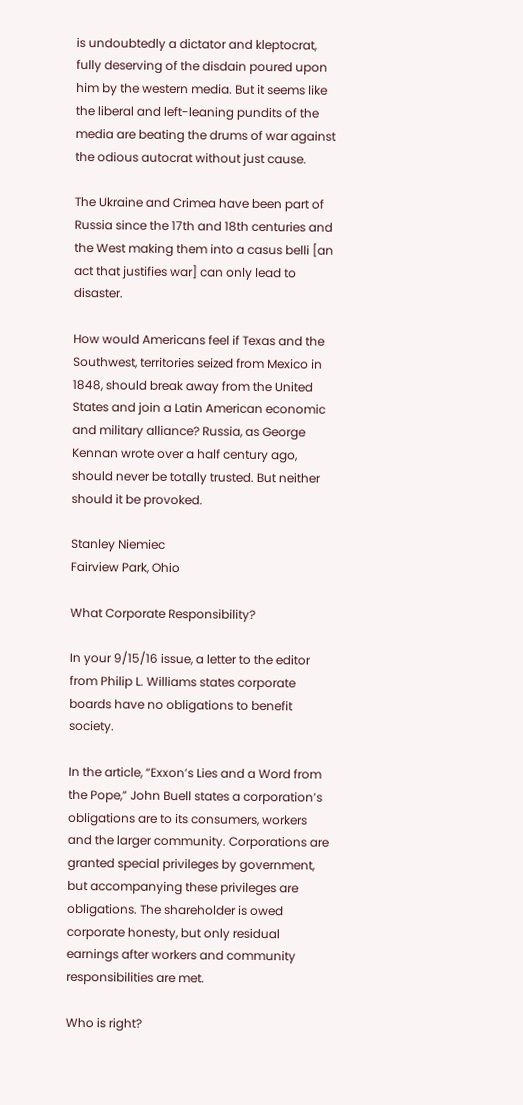is undoubtedly a dictator and kleptocrat, fully deserving of the disdain poured upon him by the western media. But it seems like the liberal and left-leaning pundits of the media are beating the drums of war against the odious autocrat without just cause.

The Ukraine and Crimea have been part of Russia since the 17th and 18th centuries and the West making them into a casus belli [an act that justifies war] can only lead to disaster.

How would Americans feel if Texas and the Southwest, territories seized from Mexico in 1848, should break away from the United States and join a Latin American economic and military alliance? Russia, as George Kennan wrote over a half century ago, should never be totally trusted. But neither should it be provoked.

Stanley Niemiec
Fairview Park, Ohio

What Corporate Responsibility?

In your 9/15/16 issue, a letter to the editor from Philip L. Williams states corporate boards have no obligations to benefit society.

In the article, “Exxon’s Lies and a Word from the Pope,” John Buell states a corporation’s obligations are to its consumers, workers and the larger community. Corporations are granted special privileges by government, but accompanying these privileges are obligations. The shareholder is owed corporate honesty, but only residual earnings after workers and community responsibilities are met.

Who is right?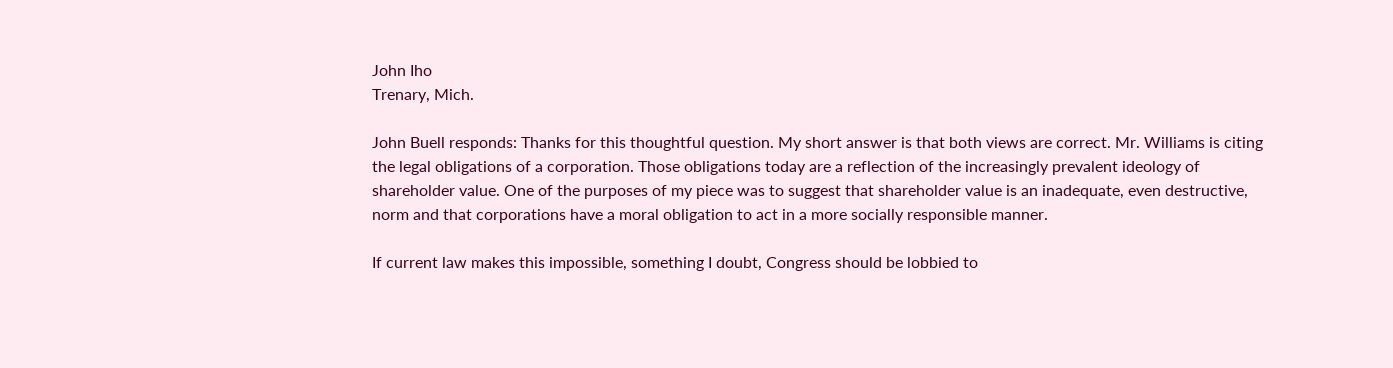John Iho
Trenary, Mich.

John Buell responds: Thanks for this thoughtful question. My short answer is that both views are correct. Mr. Williams is citing the legal obligations of a corporation. Those obligations today are a reflection of the increasingly prevalent ideology of shareholder value. One of the purposes of my piece was to suggest that shareholder value is an inadequate, even destructive, norm and that corporations have a moral obligation to act in a more socially responsible manner.

If current law makes this impossible, something I doubt, Congress should be lobbied to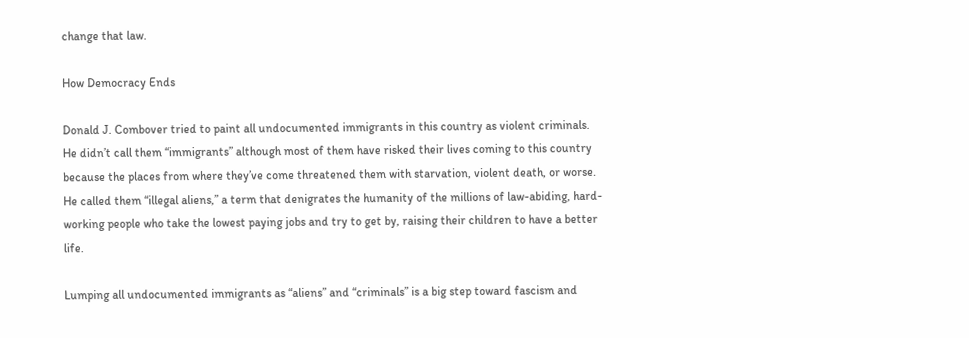change that law.

How Democracy Ends

Donald J. Combover tried to paint all undocumented immigrants in this country as violent criminals. He didn’t call them “immigrants” although most of them have risked their lives coming to this country because the places from where they’ve come threatened them with starvation, violent death, or worse. He called them “illegal aliens,” a term that denigrates the humanity of the millions of law-abiding, hard-working people who take the lowest paying jobs and try to get by, raising their children to have a better life.

Lumping all undocumented immigrants as “aliens” and “criminals” is a big step toward fascism and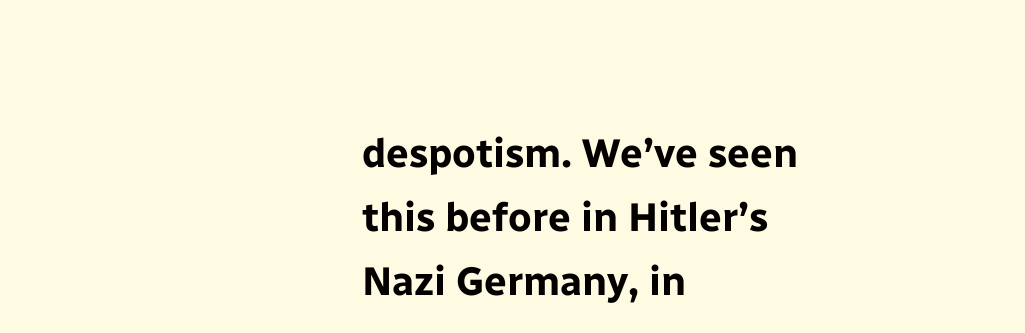despotism. We’ve seen this before in Hitler’s Nazi Germany, in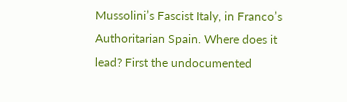Mussolini’s Fascist Italy, in Franco’s Authoritarian Spain. Where does it lead? First the undocumented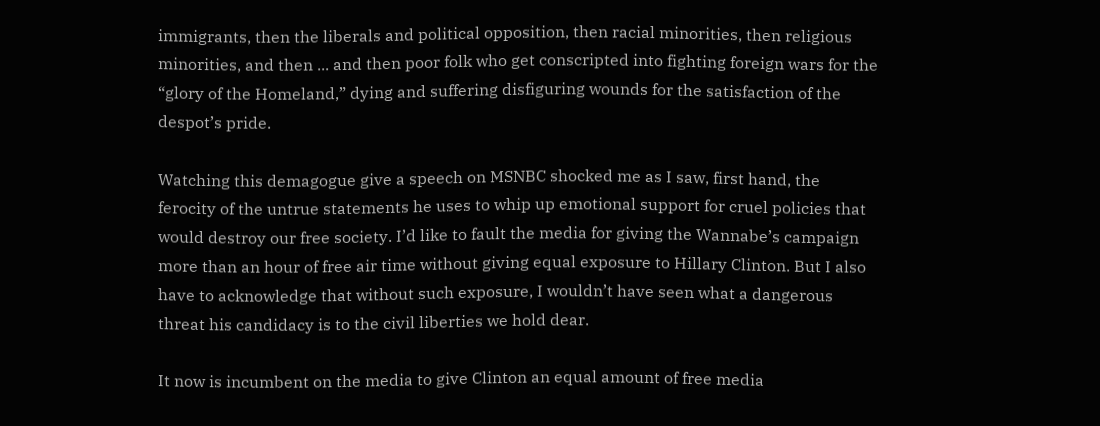immigrants, then the liberals and political opposition, then racial minorities, then religious minorities, and then ... and then poor folk who get conscripted into fighting foreign wars for the “glory of the Homeland,” dying and suffering disfiguring wounds for the satisfaction of the despot’s pride.

Watching this demagogue give a speech on MSNBC shocked me as I saw, first hand, the ferocity of the untrue statements he uses to whip up emotional support for cruel policies that would destroy our free society. I’d like to fault the media for giving the Wannabe’s campaign more than an hour of free air time without giving equal exposure to Hillary Clinton. But I also have to acknowledge that without such exposure, I wouldn’t have seen what a dangerous threat his candidacy is to the civil liberties we hold dear.

It now is incumbent on the media to give Clinton an equal amount of free media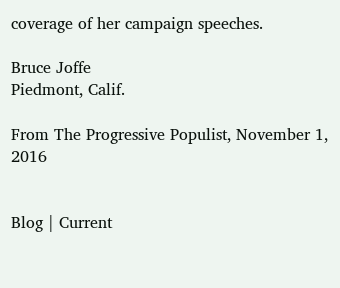coverage of her campaign speeches.

Bruce Joffe
Piedmont, Calif.

From The Progressive Populist, November 1, 2016


Blog | Current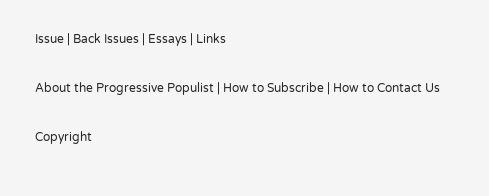Issue | Back Issues | Essays | Links

About the Progressive Populist | How to Subscribe | How to Contact Us

Copyright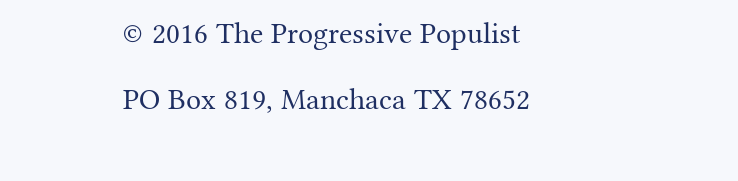© 2016 The Progressive Populist

PO Box 819, Manchaca TX 78652